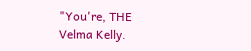"You're, THE Velma Kelly.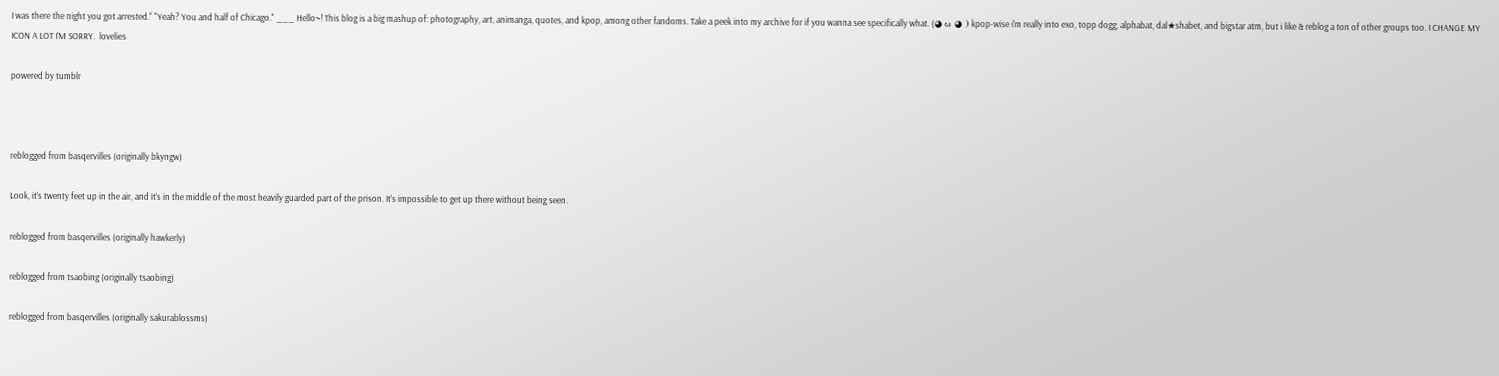I was there the night you got arrested." "Yeah? You and half of Chicago." ___ Hello~! This blog is a big mashup of: photography, art, animanga, quotes, and kpop, among other fandoms. Take a peek into my archive for if you wanna see specifically what. (◕ ω ◕ ) kpop-wise i'm really into exo, topp dogg, alphabat, dal★shabet, and bigstar atm, but i like & reblog a ton of other groups too. I CHANGE MY ICON A LOT I'M SORRY.  lovelies

powered by tumblr



reblogged from basqervilles (originally bkyngw)

Look, it’s twenty feet up in the air, and it’s in the middle of the most heavily guarded part of the prison. It’s impossible to get up there without being seen.

reblogged from basqervilles (originally hawkerly)

reblogged from tsaobing (originally tsaobing)

reblogged from basqervilles (originally sakurablossms)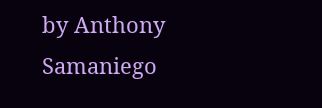by Anthony Samaniego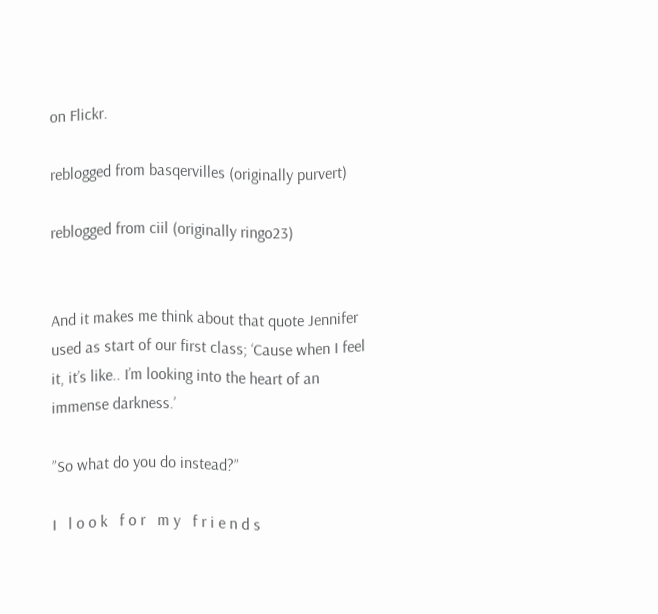on Flickr.

reblogged from basqervilles (originally purvert)

reblogged from ciil (originally ringo23)


And it makes me think about that quote Jennifer used as start of our first class; ‘Cause when I feel it, it’s like.. I’m looking into the heart of an immense darkness.’

”So what do you do instead?”

I   l o o k   f o r   m y   f r i e n d s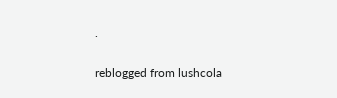.

reblogged from lushcola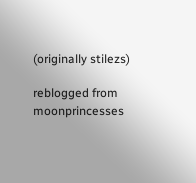(originally stilezs)

reblogged from moonprincesses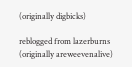(originally digbicks)

reblogged from lazerburns (originally areweevenalive)